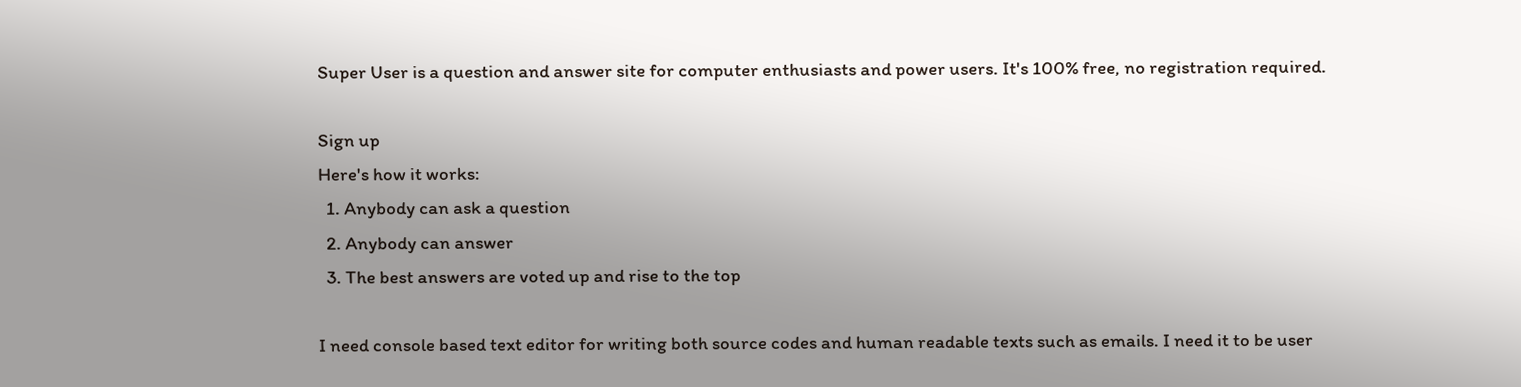Super User is a question and answer site for computer enthusiasts and power users. It's 100% free, no registration required.

Sign up
Here's how it works:
  1. Anybody can ask a question
  2. Anybody can answer
  3. The best answers are voted up and rise to the top

I need console based text editor for writing both source codes and human readable texts such as emails. I need it to be user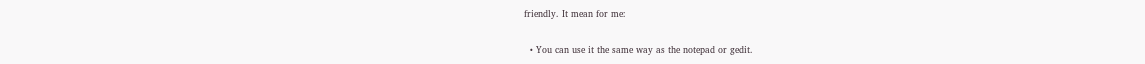friendly. It mean for me:

  • You can use it the same way as the notepad or gedit.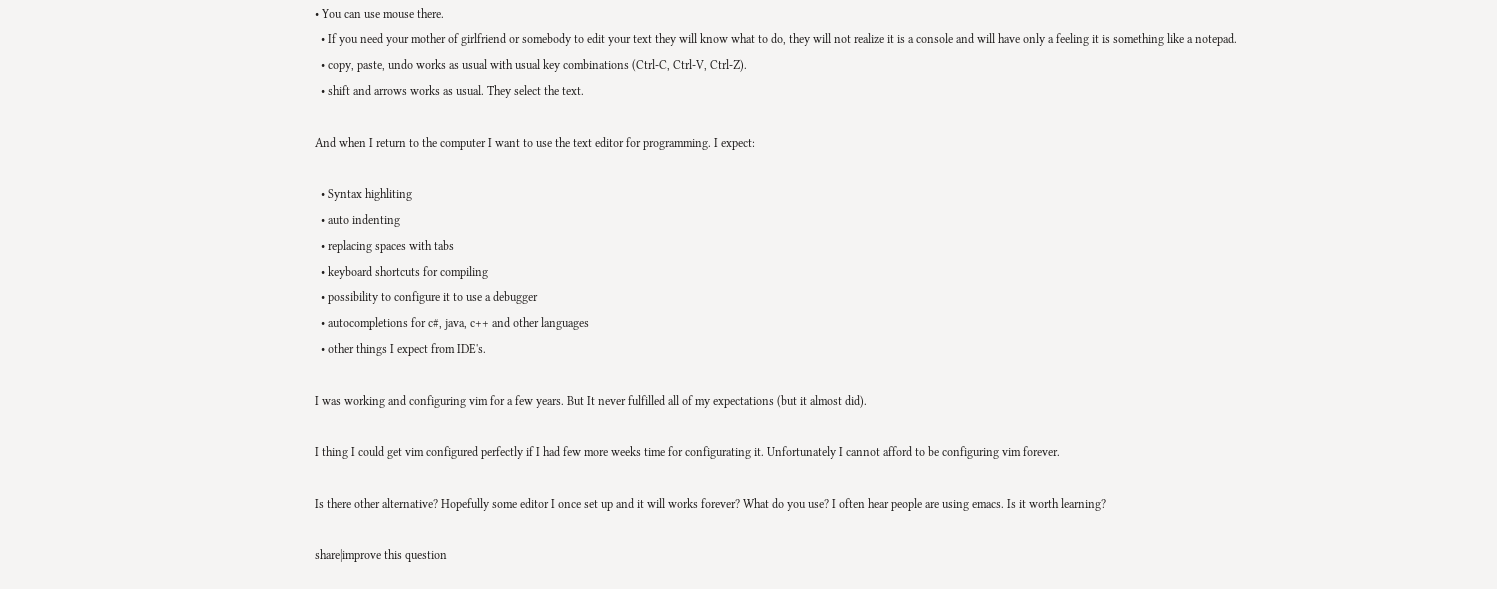• You can use mouse there.
  • If you need your mother of girlfriend or somebody to edit your text they will know what to do, they will not realize it is a console and will have only a feeling it is something like a notepad.
  • copy, paste, undo works as usual with usual key combinations (Ctrl-C, Ctrl-V, Ctrl-Z).
  • shift and arrows works as usual. They select the text.

And when I return to the computer I want to use the text editor for programming. I expect:

  • Syntax highliting
  • auto indenting
  • replacing spaces with tabs
  • keyboard shortcuts for compiling
  • possibility to configure it to use a debugger
  • autocompletions for c#, java, c++ and other languages
  • other things I expect from IDE's.

I was working and configuring vim for a few years. But It never fulfilled all of my expectations (but it almost did).

I thing I could get vim configured perfectly if I had few more weeks time for configurating it. Unfortunately I cannot afford to be configuring vim forever.

Is there other alternative? Hopefully some editor I once set up and it will works forever? What do you use? I often hear people are using emacs. Is it worth learning?

share|improve this question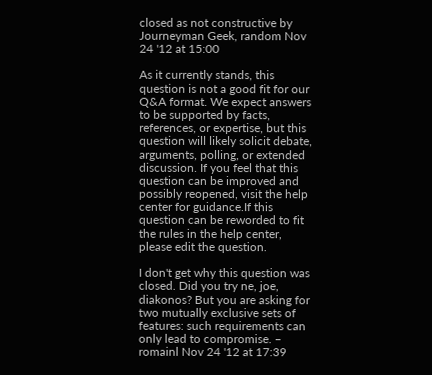closed as not constructive by Journeyman Geek, random Nov 24 '12 at 15:00

As it currently stands, this question is not a good fit for our Q&A format. We expect answers to be supported by facts, references, or expertise, but this question will likely solicit debate, arguments, polling, or extended discussion. If you feel that this question can be improved and possibly reopened, visit the help center for guidance.If this question can be reworded to fit the rules in the help center, please edit the question.

I don't get why this question was closed. Did you try ne, joe, diakonos? But you are asking for two mutually exclusive sets of features: such requirements can only lead to compromise. – romainl Nov 24 '12 at 17:39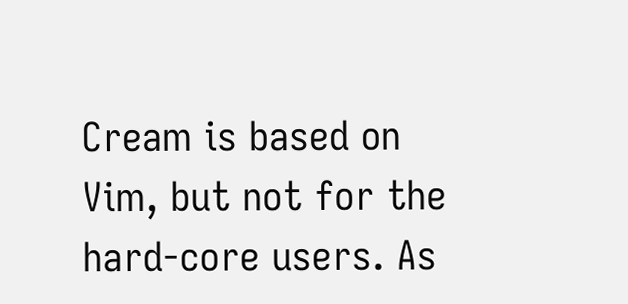Cream is based on Vim, but not for the hard-core users. As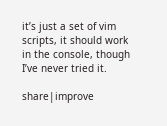it’s just a set of vim scripts, it should work in the console, though I’ve never tried it.

share|improve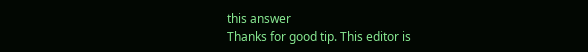this answer
Thanks for good tip. This editor is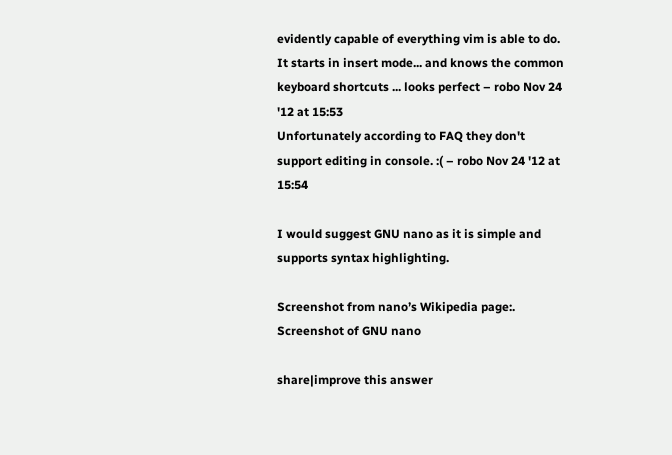evidently capable of everything vim is able to do. It starts in insert mode... and knows the common keyboard shortcuts ... looks perfect – robo Nov 24 '12 at 15:53
Unfortunately according to FAQ they don't support editing in console. :( – robo Nov 24 '12 at 15:54

I would suggest GNU nano as it is simple and supports syntax highlighting.

Screenshot from nano’s Wikipedia page:. Screenshot of GNU nano

share|improve this answer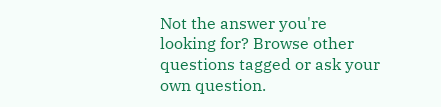Not the answer you're looking for? Browse other questions tagged or ask your own question.